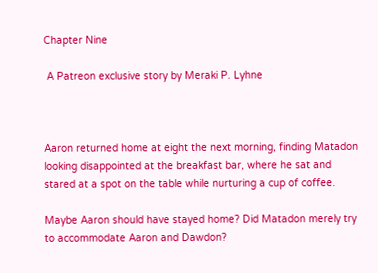Chapter Nine

 A Patreon exclusive story by Meraki P. Lyhne



Aaron returned home at eight the next morning, finding Matadon looking disappointed at the breakfast bar, where he sat and stared at a spot on the table while nurturing a cup of coffee.

Maybe Aaron should have stayed home? Did Matadon merely try to accommodate Aaron and Dawdon?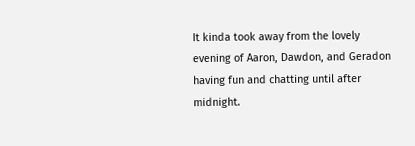It kinda took away from the lovely evening of Aaron, Dawdon, and Geradon having fun and chatting until after midnight.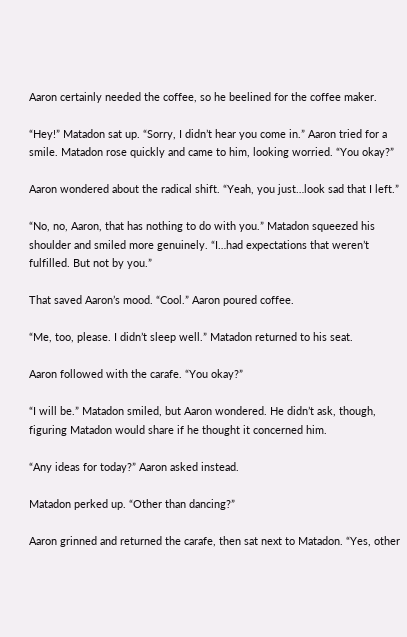Aaron certainly needed the coffee, so he beelined for the coffee maker.

“Hey!” Matadon sat up. “Sorry, I didn’t hear you come in.” Aaron tried for a smile. Matadon rose quickly and came to him, looking worried. “You okay?”

Aaron wondered about the radical shift. “Yeah, you just…look sad that I left.”

“No, no, Aaron, that has nothing to do with you.” Matadon squeezed his shoulder and smiled more genuinely. “I…had expectations that weren’t fulfilled. But not by you.”

That saved Aaron’s mood. “Cool.” Aaron poured coffee.

“Me, too, please. I didn’t sleep well.” Matadon returned to his seat.

Aaron followed with the carafe. “You okay?”

“I will be.” Matadon smiled, but Aaron wondered. He didn’t ask, though, figuring Matadon would share if he thought it concerned him.

“Any ideas for today?” Aaron asked instead.

Matadon perked up. “Other than dancing?”

Aaron grinned and returned the carafe, then sat next to Matadon. “Yes, other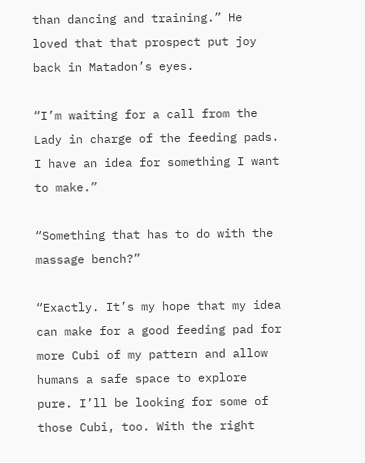than dancing and training.” He loved that that prospect put joy back in Matadon’s eyes.

“I’m waiting for a call from the Lady in charge of the feeding pads. I have an idea for something I want to make.”

“Something that has to do with the massage bench?”

“Exactly. It’s my hope that my idea can make for a good feeding pad for more Cubi of my pattern and allow humans a safe space to explore pure. I’ll be looking for some of those Cubi, too. With the right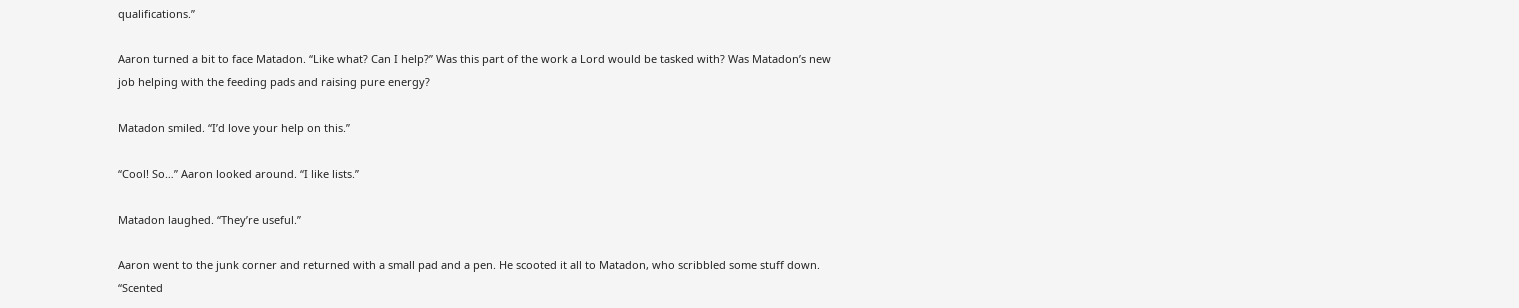qualifications.”

Aaron turned a bit to face Matadon. “Like what? Can I help?” Was this part of the work a Lord would be tasked with? Was Matadon’s new job helping with the feeding pads and raising pure energy?

Matadon smiled. “I’d love your help on this.”

“Cool! So…” Aaron looked around. “I like lists.”

Matadon laughed. “They’re useful.”

Aaron went to the junk corner and returned with a small pad and a pen. He scooted it all to Matadon, who scribbled some stuff down. “Scented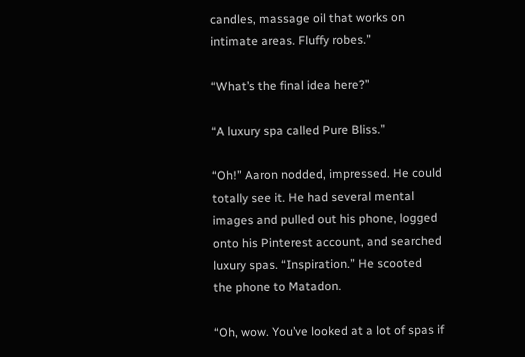candles, massage oil that works on intimate areas. Fluffy robes.”

“What’s the final idea here?”

“A luxury spa called Pure Bliss.”

“Oh!” Aaron nodded, impressed. He could totally see it. He had several mental images and pulled out his phone, logged onto his Pinterest account, and searched luxury spas. “Inspiration.” He scooted the phone to Matadon.

“Oh, wow. You’ve looked at a lot of spas if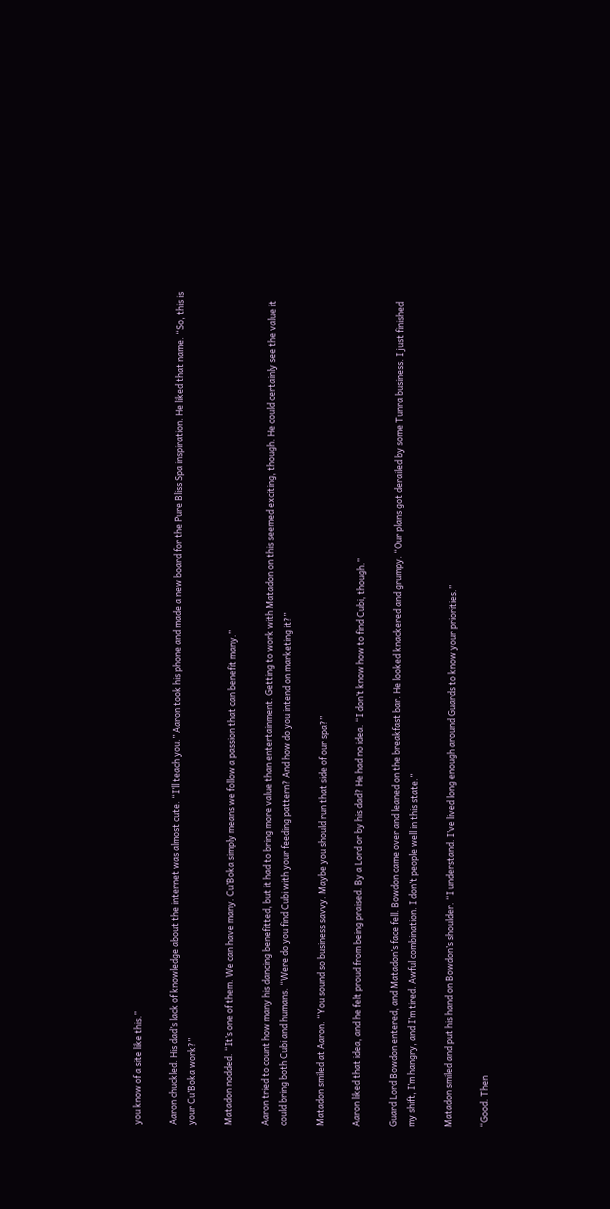you know of a site like this.”

Aaron chuckled. His dad’s lack of knowledge about the internet was almost cute. “I’ll teach you.” Aaron took his phone and made a new board for the Pure Bliss Spa inspiration. He liked that name. “So, this is your Cu’Boka work?”

Matadon nodded. “It’s one of them. We can have many. Cu’Boka simply means we follow a passion that can benefit many.”

Aaron tried to count how many his dancing benefitted, but it had to bring more value than entertainment. Getting to work with Matadon on this seemed exciting, though. He could certainly see the value it could bring both Cubi and humans. “Were do you find Cubi with your feeding pattern? And how do you intend on marketing it?”

Matadon smiled at Aaron. “You sound so business savvy. Maybe you should run that side of our spa?”

Aaron liked that idea, and he felt proud from being praised. By a Lord or by his dad? He had no idea. “I don’t know how to find Cubi, though.”

Guard Lord Bowdon entered, and Matadon’s face fell. Bowdon came over and leaned on the breakfast bar. He looked knackered and grumpy. “Our plans got derailed by some Tunra business. I just finished my shift, I’m hangry, and I’m tired. Awful combination. I don’t people well in this state.”

Matadon smiled and put his hand on Bowdon’s shoulder. “I understand. I’ve lived long enough around Guards to know your priorities.”

“Good. Then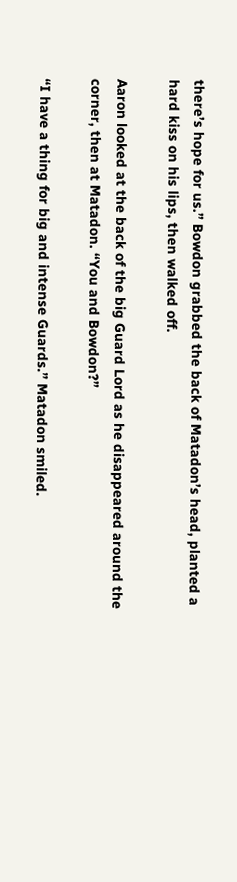there’s hope for us.” Bowdon grabbed the back of Matadon’s head, planted a hard kiss on his lips, then walked off.

Aaron looked at the back of the big Guard Lord as he disappeared around the corner, then at Matadon. “You and Bowdon?”

“I have a thing for big and intense Guards.” Matadon smiled.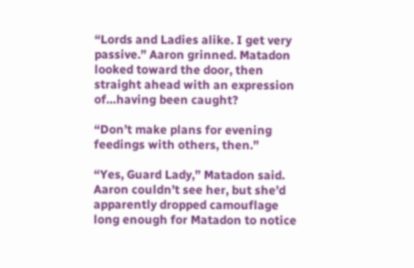“Lords and Ladies alike. I get very passive.” Aaron grinned. Matadon looked toward the door, then straight ahead with an expression of…having been caught?

“Don’t make plans for evening feedings with others, then.”

“Yes, Guard Lady,” Matadon said. Aaron couldn’t see her, but she’d apparently dropped camouflage long enough for Matadon to notice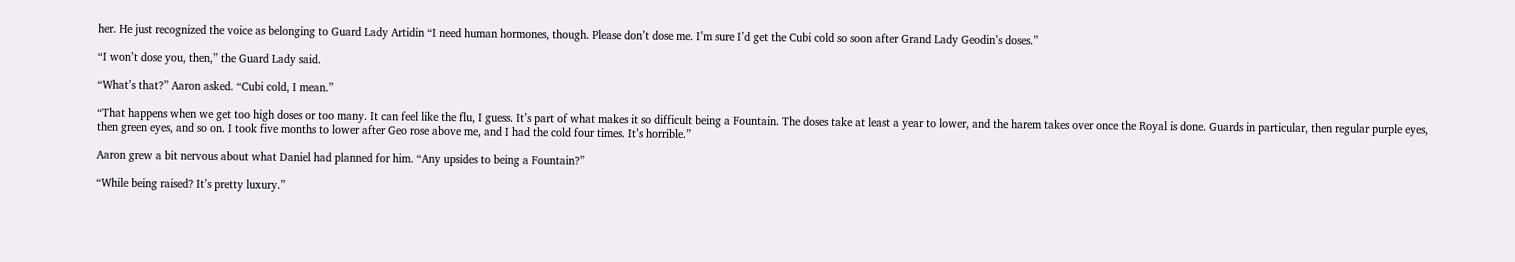her. He just recognized the voice as belonging to Guard Lady Artidin “I need human hormones, though. Please don’t dose me. I’m sure I’d get the Cubi cold so soon after Grand Lady Geodin’s doses.”

“I won’t dose you, then,” the Guard Lady said.

“What’s that?” Aaron asked. “Cubi cold, I mean.”

“That happens when we get too high doses or too many. It can feel like the flu, I guess. It’s part of what makes it so difficult being a Fountain. The doses take at least a year to lower, and the harem takes over once the Royal is done. Guards in particular, then regular purple eyes, then green eyes, and so on. I took five months to lower after Geo rose above me, and I had the cold four times. It’s horrible.”

Aaron grew a bit nervous about what Daniel had planned for him. “Any upsides to being a Fountain?”

“While being raised? It’s pretty luxury.”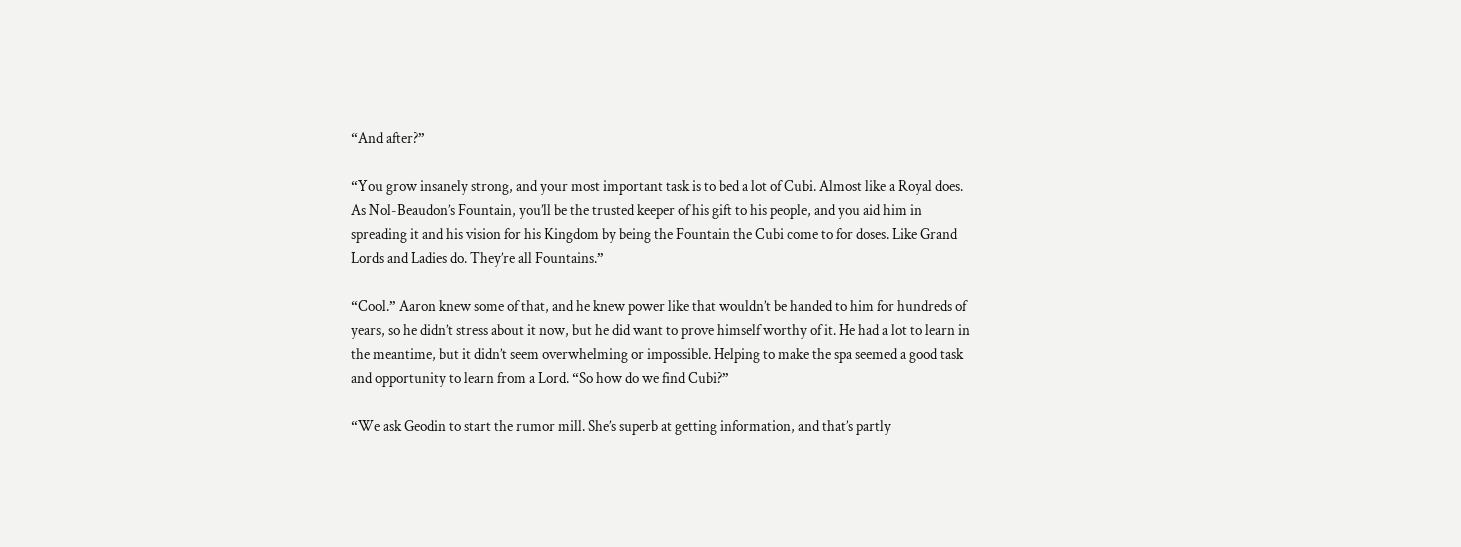“And after?”

“You grow insanely strong, and your most important task is to bed a lot of Cubi. Almost like a Royal does. As Nol-Beaudon’s Fountain, you’ll be the trusted keeper of his gift to his people, and you aid him in spreading it and his vision for his Kingdom by being the Fountain the Cubi come to for doses. Like Grand Lords and Ladies do. They’re all Fountains.”

“Cool.” Aaron knew some of that, and he knew power like that wouldn’t be handed to him for hundreds of years, so he didn’t stress about it now, but he did want to prove himself worthy of it. He had a lot to learn in the meantime, but it didn’t seem overwhelming or impossible. Helping to make the spa seemed a good task and opportunity to learn from a Lord. “So how do we find Cubi?”

“We ask Geodin to start the rumor mill. She’s superb at getting information, and that’s partly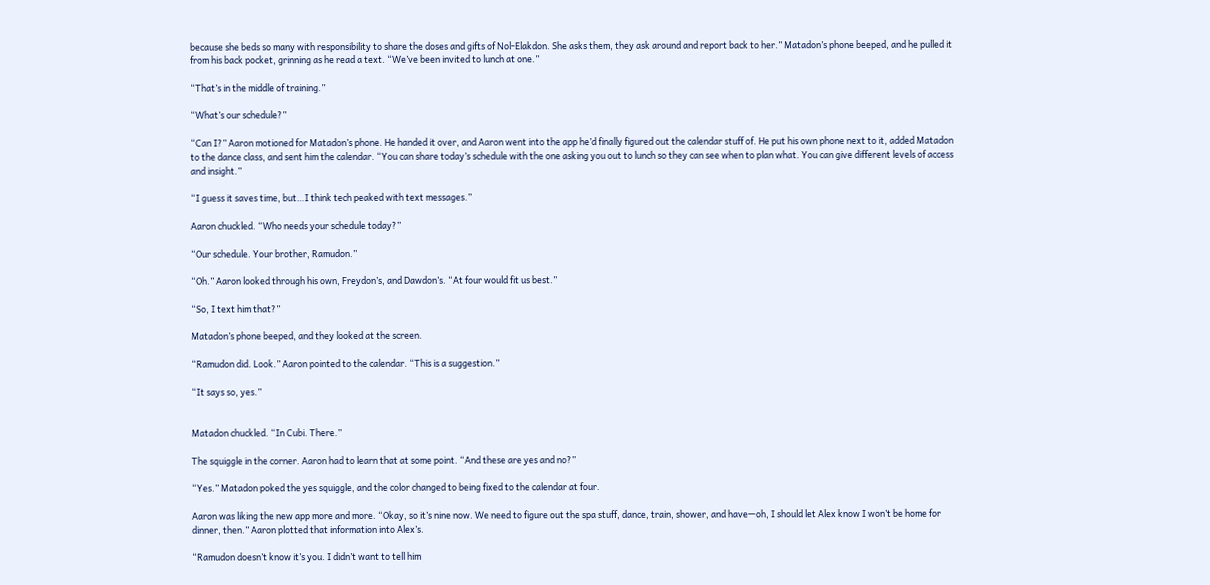because she beds so many with responsibility to share the doses and gifts of Nol-Elakdon. She asks them, they ask around and report back to her.” Matadon’s phone beeped, and he pulled it from his back pocket, grinning as he read a text. “We’ve been invited to lunch at one.”

“That’s in the middle of training.”

“What’s our schedule?”

“Can I?” Aaron motioned for Matadon’s phone. He handed it over, and Aaron went into the app he’d finally figured out the calendar stuff of. He put his own phone next to it, added Matadon to the dance class, and sent him the calendar. “You can share today’s schedule with the one asking you out to lunch so they can see when to plan what. You can give different levels of access and insight.”

“I guess it saves time, but…I think tech peaked with text messages.”

Aaron chuckled. “Who needs your schedule today?”

“Our schedule. Your brother, Ramudon.”

“Oh.” Aaron looked through his own, Freydon’s, and Dawdon’s. “At four would fit us best.”

“So, I text him that?”

Matadon’s phone beeped, and they looked at the screen.

“Ramudon did. Look.” Aaron pointed to the calendar. “This is a suggestion.”

“It says so, yes.”


Matadon chuckled. “In Cubi. There.”

The squiggle in the corner. Aaron had to learn that at some point. “And these are yes and no?”

“Yes.” Matadon poked the yes squiggle, and the color changed to being fixed to the calendar at four.

Aaron was liking the new app more and more. “Okay, so it’s nine now. We need to figure out the spa stuff, dance, train, shower, and have—oh, I should let Alex know I won’t be home for dinner, then.” Aaron plotted that information into Alex’s.

“Ramudon doesn’t know it’s you. I didn’t want to tell him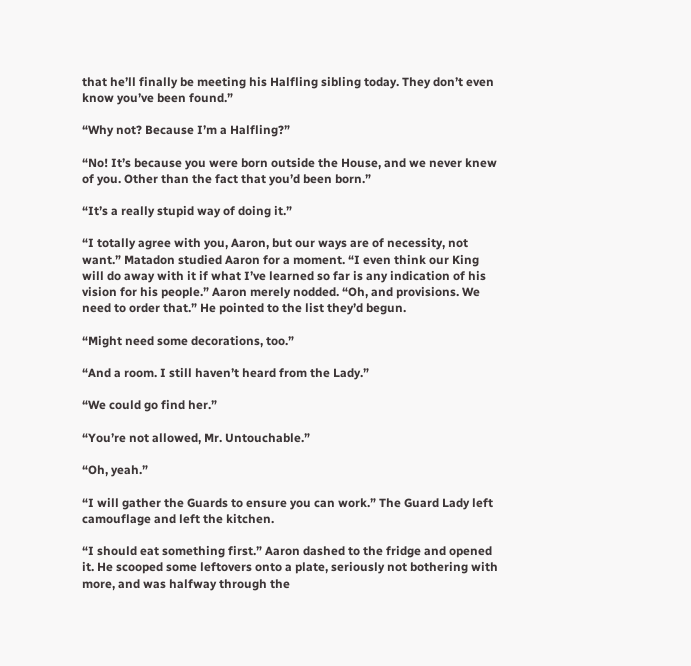that he’ll finally be meeting his Halfling sibling today. They don’t even know you’ve been found.”

“Why not? Because I’m a Halfling?”

“No! It’s because you were born outside the House, and we never knew of you. Other than the fact that you’d been born.”

“It’s a really stupid way of doing it.”

“I totally agree with you, Aaron, but our ways are of necessity, not want.” Matadon studied Aaron for a moment. “I even think our King will do away with it if what I’ve learned so far is any indication of his vision for his people.” Aaron merely nodded. “Oh, and provisions. We need to order that.” He pointed to the list they’d begun.

“Might need some decorations, too.”

“And a room. I still haven’t heard from the Lady.”

“We could go find her.”

“You’re not allowed, Mr. Untouchable.”

“Oh, yeah.”

“I will gather the Guards to ensure you can work.” The Guard Lady left camouflage and left the kitchen.

“I should eat something first.” Aaron dashed to the fridge and opened it. He scooped some leftovers onto a plate, seriously not bothering with more, and was halfway through the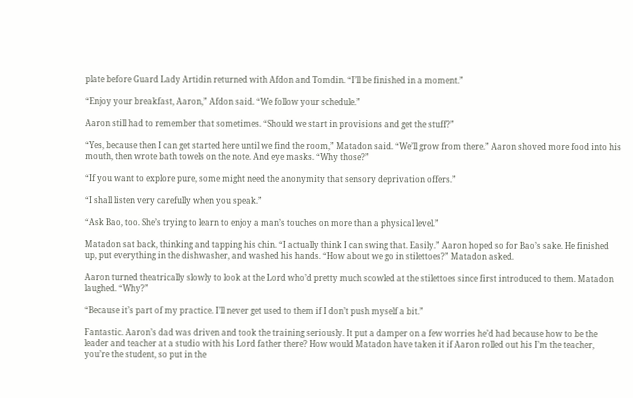plate before Guard Lady Artidin returned with Afdon and Tomdin. “I’ll be finished in a moment.”

“Enjoy your breakfast, Aaron,” Afdon said. “We follow your schedule.”

Aaron still had to remember that sometimes. “Should we start in provisions and get the stuff?”

“Yes, because then I can get started here until we find the room,” Matadon said. “We’ll grow from there.” Aaron shoved more food into his mouth, then wrote bath towels on the note. And eye masks. “Why those?”

“If you want to explore pure, some might need the anonymity that sensory deprivation offers.”

“I shall listen very carefully when you speak.”

“Ask Bao, too. She’s trying to learn to enjoy a man’s touches on more than a physical level.”

Matadon sat back, thinking and tapping his chin. “I actually think I can swing that. Easily.” Aaron hoped so for Bao’s sake. He finished up, put everything in the dishwasher, and washed his hands. “How about we go in stilettoes?” Matadon asked.

Aaron turned theatrically slowly to look at the Lord who’d pretty much scowled at the stilettoes since first introduced to them. Matadon laughed. “Why?”

“Because it’s part of my practice. I’ll never get used to them if I don’t push myself a bit.”

Fantastic. Aaron’s dad was driven and took the training seriously. It put a damper on a few worries he’d had because how to be the leader and teacher at a studio with his Lord father there? How would Matadon have taken it if Aaron rolled out his I’m the teacher, you’re the student, so put in the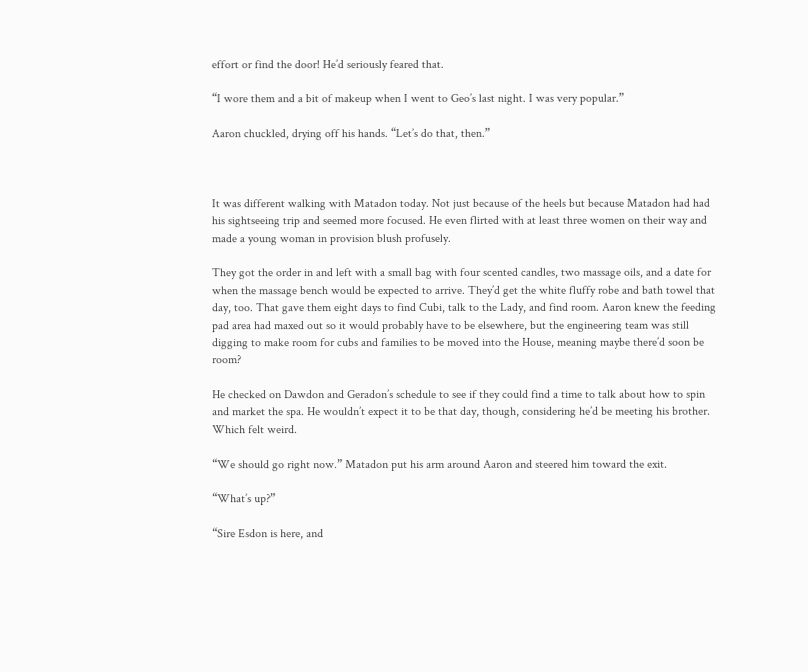effort or find the door! He’d seriously feared that.

“I wore them and a bit of makeup when I went to Geo’s last night. I was very popular.”

Aaron chuckled, drying off his hands. “Let’s do that, then.”



It was different walking with Matadon today. Not just because of the heels but because Matadon had had his sightseeing trip and seemed more focused. He even flirted with at least three women on their way and made a young woman in provision blush profusely.

They got the order in and left with a small bag with four scented candles, two massage oils, and a date for when the massage bench would be expected to arrive. They’d get the white fluffy robe and bath towel that day, too. That gave them eight days to find Cubi, talk to the Lady, and find room. Aaron knew the feeding pad area had maxed out so it would probably have to be elsewhere, but the engineering team was still digging to make room for cubs and families to be moved into the House, meaning maybe there’d soon be room?

He checked on Dawdon and Geradon’s schedule to see if they could find a time to talk about how to spin and market the spa. He wouldn’t expect it to be that day, though, considering he’d be meeting his brother. Which felt weird.

“We should go right now.” Matadon put his arm around Aaron and steered him toward the exit.

“What’s up?”

“Sire Esdon is here, and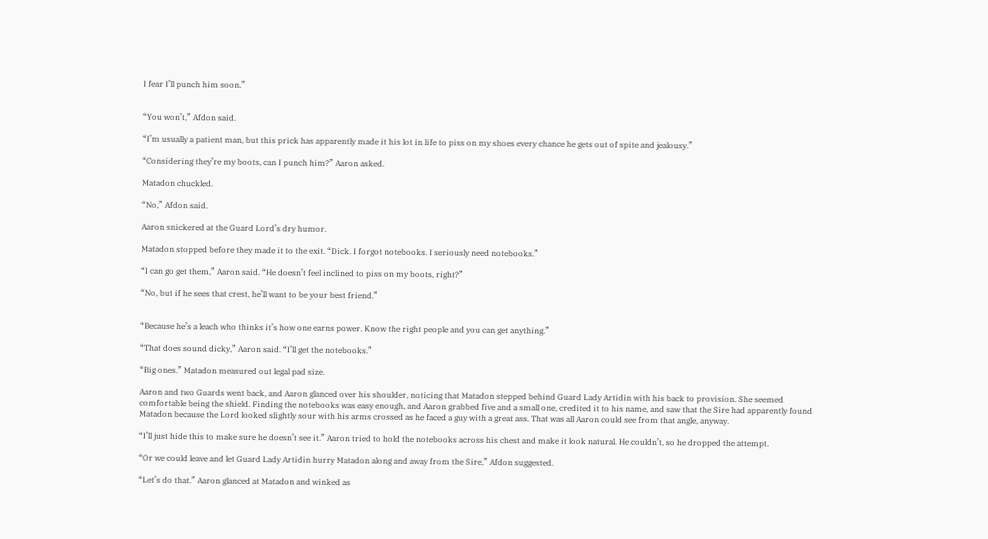I fear I’ll punch him soon.”


“You won’t,” Afdon said.

“I’m usually a patient man, but this prick has apparently made it his lot in life to piss on my shoes every chance he gets out of spite and jealousy.”

“Considering they’re my boots, can I punch him?” Aaron asked.

Matadon chuckled.

“No,” Afdon said.

Aaron snickered at the Guard Lord’s dry humor.

Matadon stopped before they made it to the exit. “Dick. I forgot notebooks. I seriously need notebooks.”

“I can go get them,” Aaron said. “He doesn’t feel inclined to piss on my boots, right?”

“No, but if he sees that crest, he’ll want to be your best friend.”


“Because he’s a leach who thinks it’s how one earns power. Know the right people and you can get anything.”

“That does sound dicky,” Aaron said. “I’ll get the notebooks.”

“Big ones.” Matadon measured out legal pad size.

Aaron and two Guards went back, and Aaron glanced over his shoulder, noticing that Matadon stepped behind Guard Lady Artidin with his back to provision. She seemed comfortable being the shield. Finding the notebooks was easy enough, and Aaron grabbed five and a small one, credited it to his name, and saw that the Sire had apparently found Matadon because the Lord looked slightly sour with his arms crossed as he faced a guy with a great ass. That was all Aaron could see from that angle, anyway.

“I’ll just hide this to make sure he doesn’t see it.” Aaron tried to hold the notebooks across his chest and make it look natural. He couldn’t, so he dropped the attempt.

“Or we could leave and let Guard Lady Artidin hurry Matadon along and away from the Sire,” Afdon suggested.

“Let’s do that.” Aaron glanced at Matadon and winked as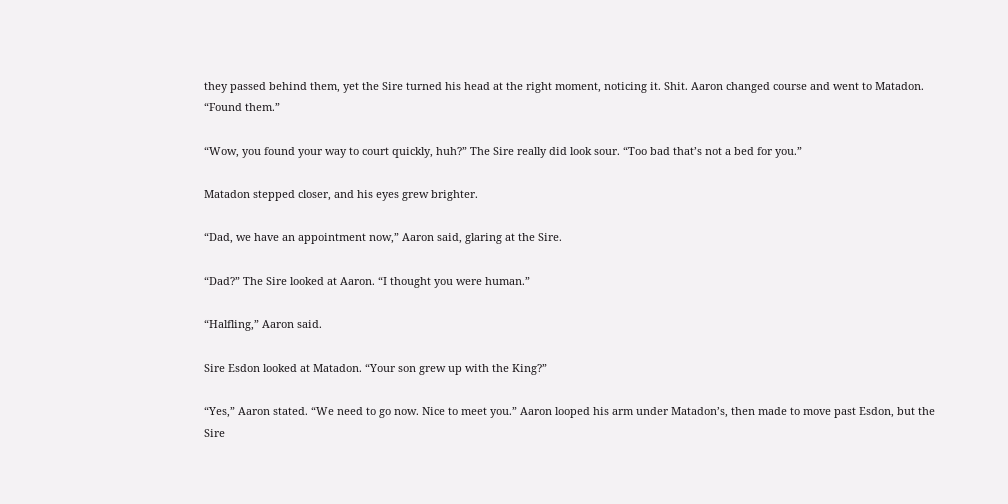they passed behind them, yet the Sire turned his head at the right moment, noticing it. Shit. Aaron changed course and went to Matadon. “Found them.”

“Wow, you found your way to court quickly, huh?” The Sire really did look sour. “Too bad that’s not a bed for you.”

Matadon stepped closer, and his eyes grew brighter.

“Dad, we have an appointment now,” Aaron said, glaring at the Sire.

“Dad?” The Sire looked at Aaron. “I thought you were human.”

“Halfling,” Aaron said.

Sire Esdon looked at Matadon. “Your son grew up with the King?”

“Yes,” Aaron stated. “We need to go now. Nice to meet you.” Aaron looped his arm under Matadon’s, then made to move past Esdon, but the Sire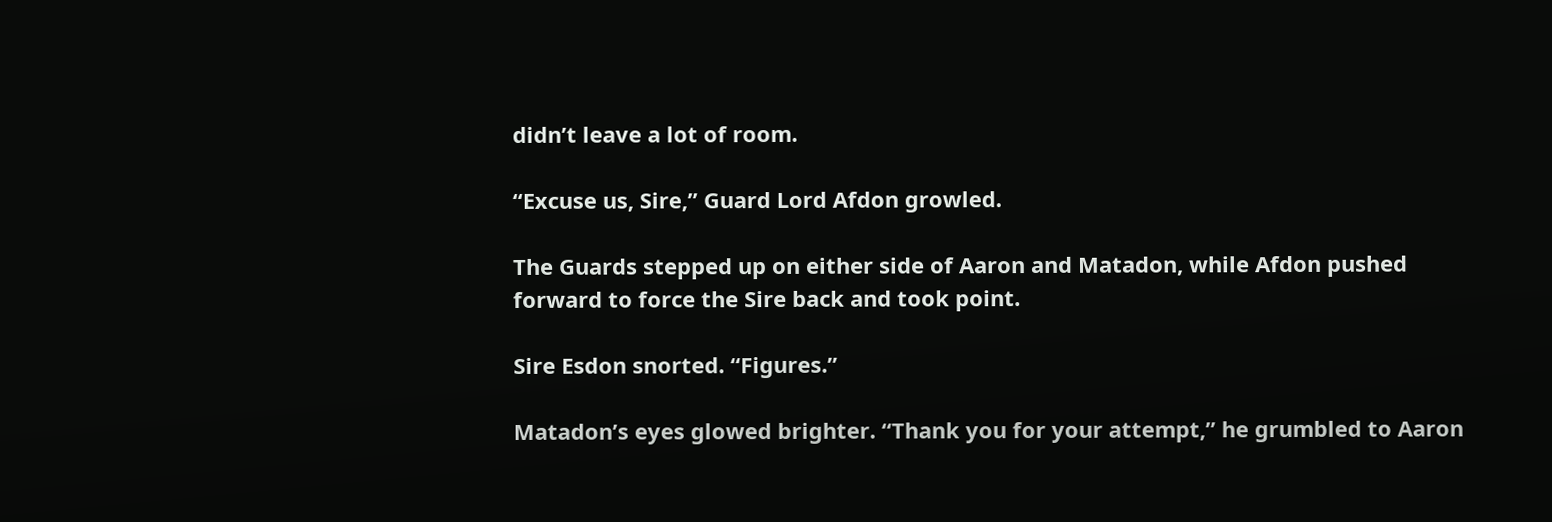didn’t leave a lot of room.

“Excuse us, Sire,” Guard Lord Afdon growled.

The Guards stepped up on either side of Aaron and Matadon, while Afdon pushed forward to force the Sire back and took point.

Sire Esdon snorted. “Figures.”

Matadon’s eyes glowed brighter. “Thank you for your attempt,” he grumbled to Aaron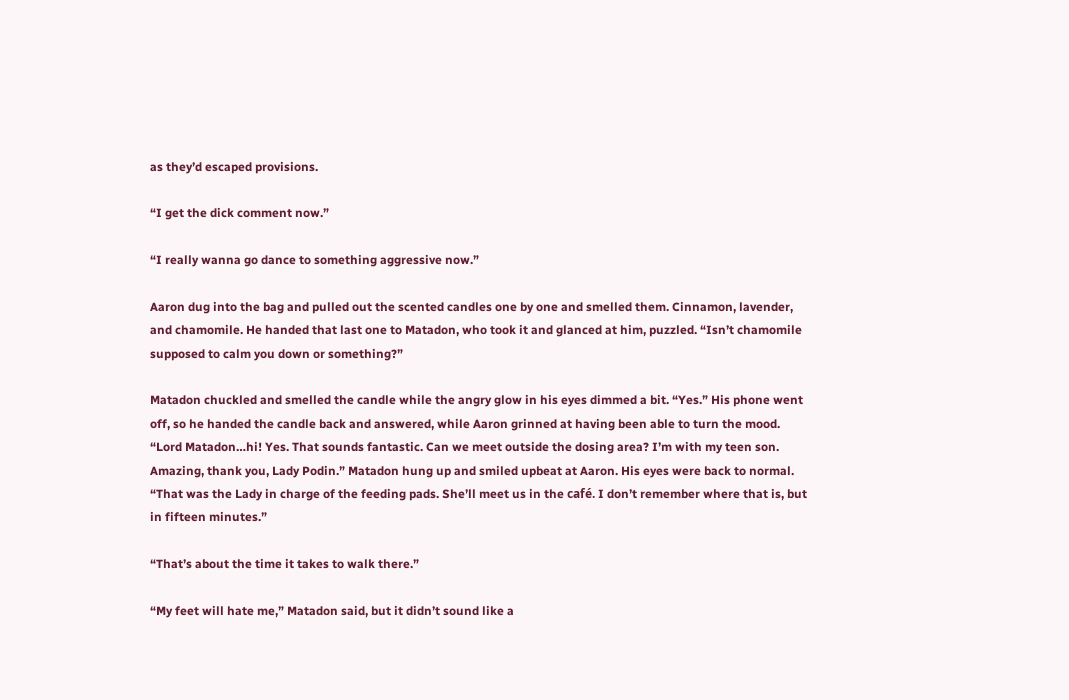as they’d escaped provisions.

“I get the dick comment now.”

“I really wanna go dance to something aggressive now.”

Aaron dug into the bag and pulled out the scented candles one by one and smelled them. Cinnamon, lavender, and chamomile. He handed that last one to Matadon, who took it and glanced at him, puzzled. “Isn’t chamomile supposed to calm you down or something?”

Matadon chuckled and smelled the candle while the angry glow in his eyes dimmed a bit. “Yes.” His phone went off, so he handed the candle back and answered, while Aaron grinned at having been able to turn the mood. “Lord Matadon…hi! Yes. That sounds fantastic. Can we meet outside the dosing area? I’m with my teen son. Amazing, thank you, Lady Podin.” Matadon hung up and smiled upbeat at Aaron. His eyes were back to normal. “That was the Lady in charge of the feeding pads. She’ll meet us in the café. I don’t remember where that is, but in fifteen minutes.”

“That’s about the time it takes to walk there.”

“My feet will hate me,” Matadon said, but it didn’t sound like a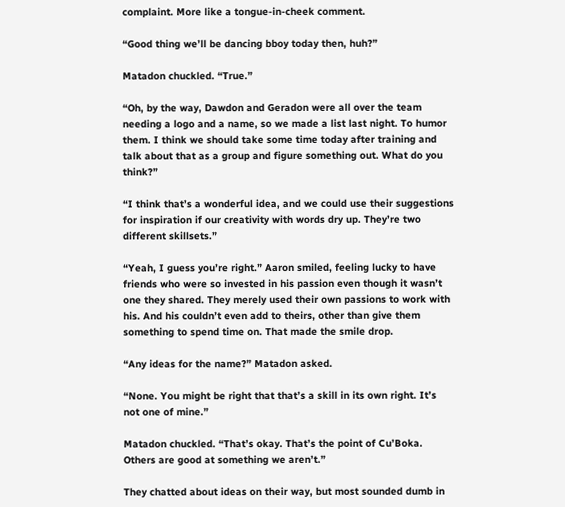complaint. More like a tongue-in-cheek comment.

“Good thing we’ll be dancing bboy today then, huh?”

Matadon chuckled. “True.”

“Oh, by the way, Dawdon and Geradon were all over the team needing a logo and a name, so we made a list last night. To humor them. I think we should take some time today after training and talk about that as a group and figure something out. What do you think?”

“I think that’s a wonderful idea, and we could use their suggestions for inspiration if our creativity with words dry up. They’re two different skillsets.”

“Yeah, I guess you’re right.” Aaron smiled, feeling lucky to have friends who were so invested in his passion even though it wasn’t one they shared. They merely used their own passions to work with his. And his couldn’t even add to theirs, other than give them something to spend time on. That made the smile drop.

“Any ideas for the name?” Matadon asked.

“None. You might be right that that’s a skill in its own right. It’s not one of mine.”

Matadon chuckled. “That’s okay. That’s the point of Cu’Boka. Others are good at something we aren’t.”

They chatted about ideas on their way, but most sounded dumb in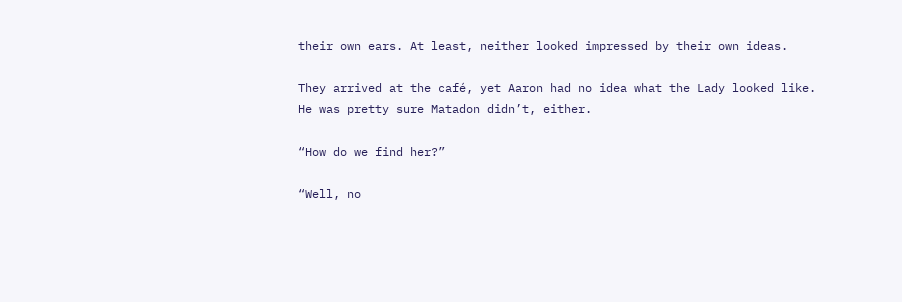their own ears. At least, neither looked impressed by their own ideas.

They arrived at the café, yet Aaron had no idea what the Lady looked like. He was pretty sure Matadon didn’t, either.

“How do we find her?”

“Well, no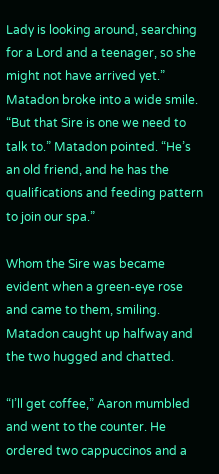Lady is looking around, searching for a Lord and a teenager, so she might not have arrived yet.” Matadon broke into a wide smile. “But that Sire is one we need to talk to.” Matadon pointed. “He’s an old friend, and he has the qualifications and feeding pattern to join our spa.”

Whom the Sire was became evident when a green-eye rose and came to them, smiling. Matadon caught up halfway and the two hugged and chatted.

“I’ll get coffee,” Aaron mumbled and went to the counter. He ordered two cappuccinos and a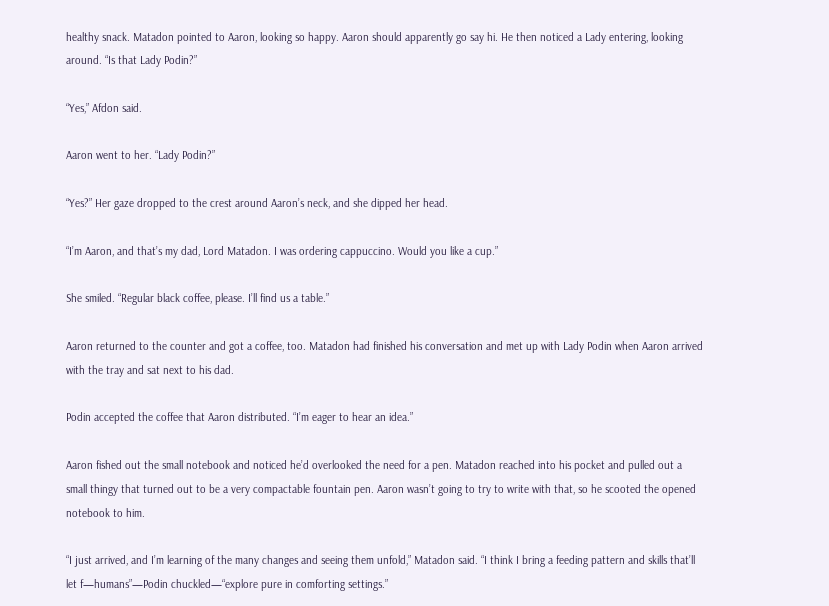healthy snack. Matadon pointed to Aaron, looking so happy. Aaron should apparently go say hi. He then noticed a Lady entering, looking around. “Is that Lady Podin?”

“Yes,” Afdon said.

Aaron went to her. “Lady Podin?”

“Yes?” Her gaze dropped to the crest around Aaron’s neck, and she dipped her head.

“I’m Aaron, and that’s my dad, Lord Matadon. I was ordering cappuccino. Would you like a cup.”

She smiled. “Regular black coffee, please. I’ll find us a table.”

Aaron returned to the counter and got a coffee, too. Matadon had finished his conversation and met up with Lady Podin when Aaron arrived with the tray and sat next to his dad.

Podin accepted the coffee that Aaron distributed. “I’m eager to hear an idea.”

Aaron fished out the small notebook and noticed he’d overlooked the need for a pen. Matadon reached into his pocket and pulled out a small thingy that turned out to be a very compactable fountain pen. Aaron wasn’t going to try to write with that, so he scooted the opened notebook to him.

“I just arrived, and I’m learning of the many changes and seeing them unfold,” Matadon said. “I think I bring a feeding pattern and skills that’ll let f—humans”—Podin chuckled—“explore pure in comforting settings.”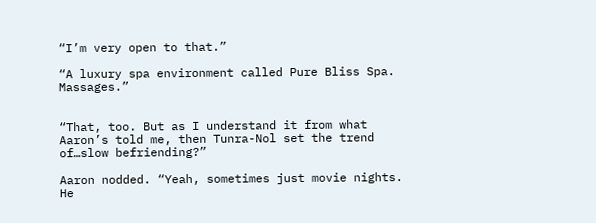“I’m very open to that.”

“A luxury spa environment called Pure Bliss Spa. Massages.”


“That, too. But as I understand it from what Aaron’s told me, then Tunra-Nol set the trend of…slow befriending?”

Aaron nodded. “Yeah, sometimes just movie nights. He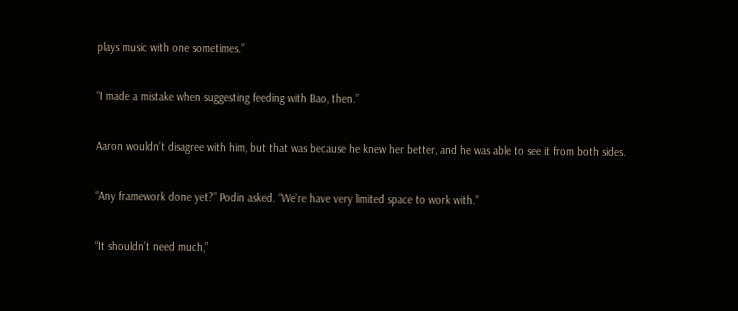plays music with one sometimes.”

“I made a mistake when suggesting feeding with Bao, then.”

Aaron wouldn’t disagree with him, but that was because he knew her better, and he was able to see it from both sides.

“Any framework done yet?” Podin asked. “We’re have very limited space to work with.”

“It shouldn’t need much,”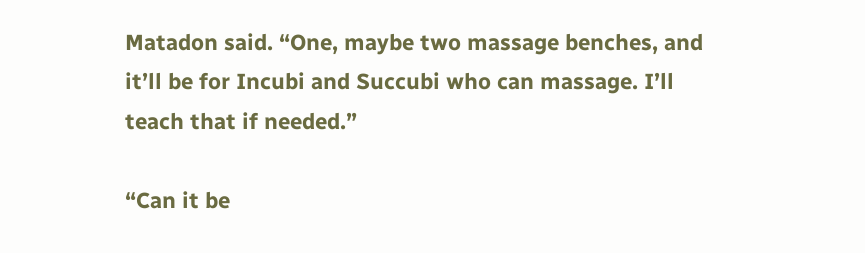Matadon said. “One, maybe two massage benches, and it’ll be for Incubi and Succubi who can massage. I’ll teach that if needed.”

“Can it be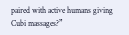paired with active humans giving Cubi massages?”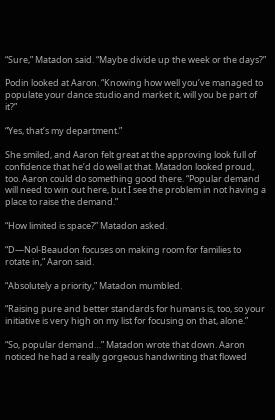“Sure,” Matadon said. “Maybe divide up the week or the days?”

Podin looked at Aaron. “Knowing how well you’ve managed to populate your dance studio and market it, will you be part of it?”

“Yes, that’s my department.”

She smiled, and Aaron felt great at the approving look full of confidence that he’d do well at that. Matadon looked proud, too. Aaron could do something good there. “Popular demand will need to win out here, but I see the problem in not having a place to raise the demand.”

“How limited is space?” Matadon asked.

“D—Nol-Beaudon focuses on making room for families to rotate in,” Aaron said.

“Absolutely a priority,” Matadon mumbled.

“Raising pure and better standards for humans is, too, so your initiative is very high on my list for focusing on that, alone.”

“So, popular demand…” Matadon wrote that down. Aaron noticed he had a really gorgeous handwriting that flowed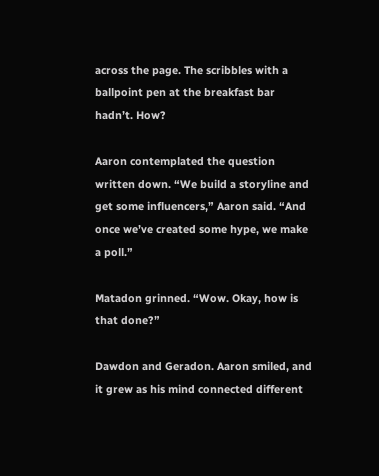across the page. The scribbles with a ballpoint pen at the breakfast bar hadn’t. How?

Aaron contemplated the question written down. “We build a storyline and get some influencers,” Aaron said. “And once we’ve created some hype, we make a poll.”

Matadon grinned. “Wow. Okay, how is that done?”

Dawdon and Geradon. Aaron smiled, and it grew as his mind connected different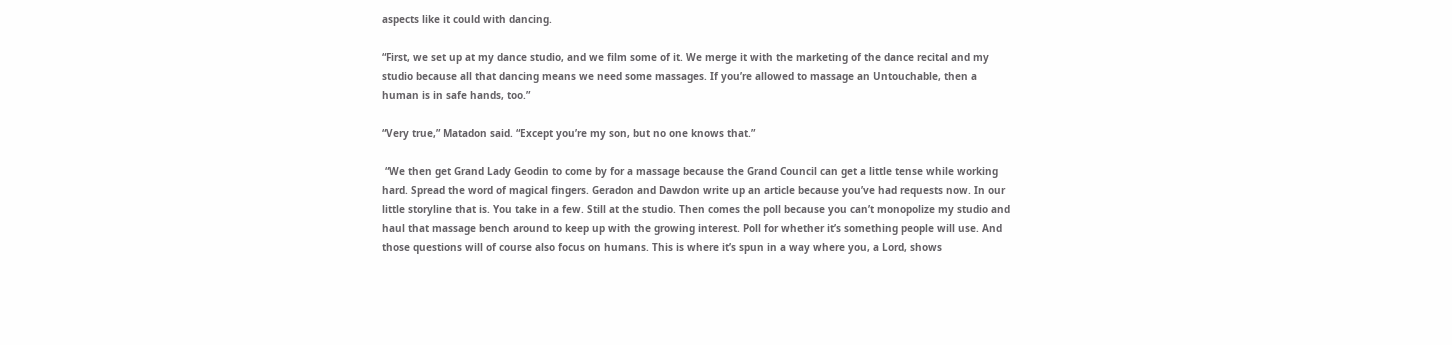aspects like it could with dancing.

“First, we set up at my dance studio, and we film some of it. We merge it with the marketing of the dance recital and my studio because all that dancing means we need some massages. If you’re allowed to massage an Untouchable, then a human is in safe hands, too.”

“Very true,” Matadon said. “Except you’re my son, but no one knows that.”

 “We then get Grand Lady Geodin to come by for a massage because the Grand Council can get a little tense while working hard. Spread the word of magical fingers. Geradon and Dawdon write up an article because you’ve had requests now. In our little storyline that is. You take in a few. Still at the studio. Then comes the poll because you can’t monopolize my studio and haul that massage bench around to keep up with the growing interest. Poll for whether it’s something people will use. And those questions will of course also focus on humans. This is where it’s spun in a way where you, a Lord, shows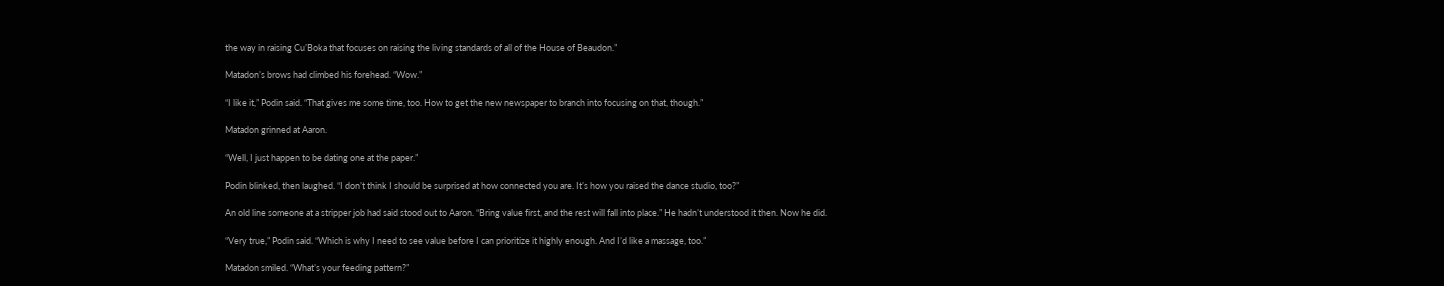the way in raising Cu’Boka that focuses on raising the living standards of all of the House of Beaudon.”

Matadon’s brows had climbed his forehead. “Wow.”

“I like it,” Podin said. “That gives me some time, too. How to get the new newspaper to branch into focusing on that, though.”

Matadon grinned at Aaron.

“Well, I just happen to be dating one at the paper.”

Podin blinked, then laughed. “I don’t think I should be surprised at how connected you are. It’s how you raised the dance studio, too?”

An old line someone at a stripper job had said stood out to Aaron. “Bring value first, and the rest will fall into place.” He hadn’t understood it then. Now he did.

“Very true,” Podin said. “Which is why I need to see value before I can prioritize it highly enough. And I’d like a massage, too.”

Matadon smiled. “What’s your feeding pattern?”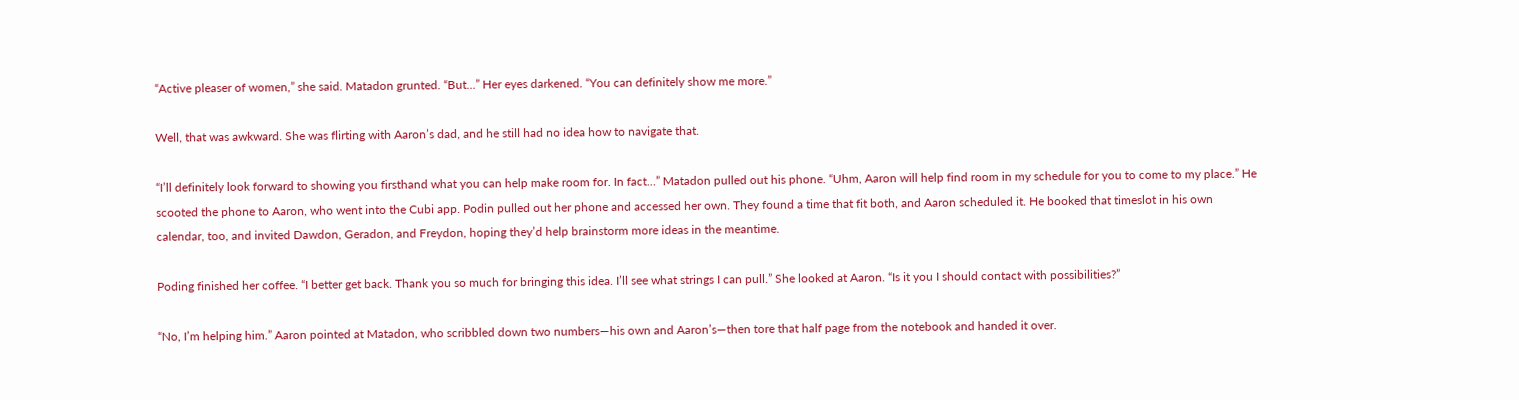“Active pleaser of women,” she said. Matadon grunted. “But…” Her eyes darkened. “You can definitely show me more.”

Well, that was awkward. She was flirting with Aaron’s dad, and he still had no idea how to navigate that.

“I’ll definitely look forward to showing you firsthand what you can help make room for. In fact…” Matadon pulled out his phone. “Uhm, Aaron will help find room in my schedule for you to come to my place.” He scooted the phone to Aaron, who went into the Cubi app. Podin pulled out her phone and accessed her own. They found a time that fit both, and Aaron scheduled it. He booked that timeslot in his own calendar, too, and invited Dawdon, Geradon, and Freydon, hoping they’d help brainstorm more ideas in the meantime.

Poding finished her coffee. “I better get back. Thank you so much for bringing this idea. I’ll see what strings I can pull.” She looked at Aaron. “Is it you I should contact with possibilities?”

“No, I’m helping him.” Aaron pointed at Matadon, who scribbled down two numbers—his own and Aaron’s—then tore that half page from the notebook and handed it over.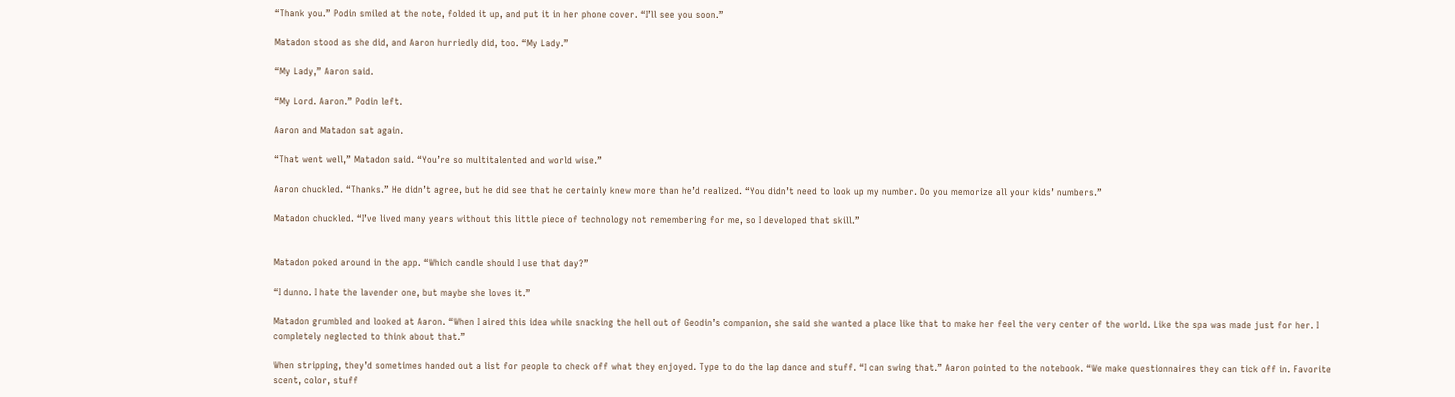“Thank you.” Podin smiled at the note, folded it up, and put it in her phone cover. “I’ll see you soon.”

Matadon stood as she did, and Aaron hurriedly did, too. “My Lady.”

“My Lady,” Aaron said.

“My Lord. Aaron.” Podin left.

Aaron and Matadon sat again.

“That went well,” Matadon said. “You’re so multitalented and world wise.”

Aaron chuckled. “Thanks.” He didn’t agree, but he did see that he certainly knew more than he’d realized. “You didn’t need to look up my number. Do you memorize all your kids’ numbers.”

Matadon chuckled. “I’ve lived many years without this little piece of technology not remembering for me, so I developed that skill.”


Matadon poked around in the app. “Which candle should I use that day?”

“I dunno. I hate the lavender one, but maybe she loves it.”

Matadon grumbled and looked at Aaron. “When I aired this idea while snacking the hell out of Geodin’s companion, she said she wanted a place like that to make her feel the very center of the world. Like the spa was made just for her. I completely neglected to think about that.”

When stripping, they’d sometimes handed out a list for people to check off what they enjoyed. Type to do the lap dance and stuff. “I can swing that.” Aaron pointed to the notebook. “We make questionnaires they can tick off in. Favorite scent, color, stuff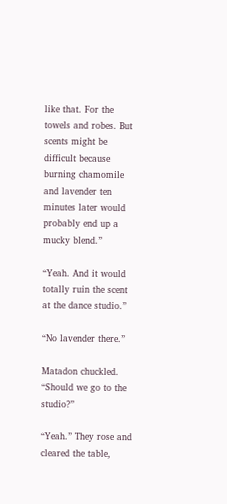like that. For the towels and robes. But scents might be difficult because burning chamomile and lavender ten minutes later would probably end up a mucky blend.”

“Yeah. And it would totally ruin the scent at the dance studio.”

“No lavender there.”

Matadon chuckled. “Should we go to the studio?”

“Yeah.” They rose and cleared the table,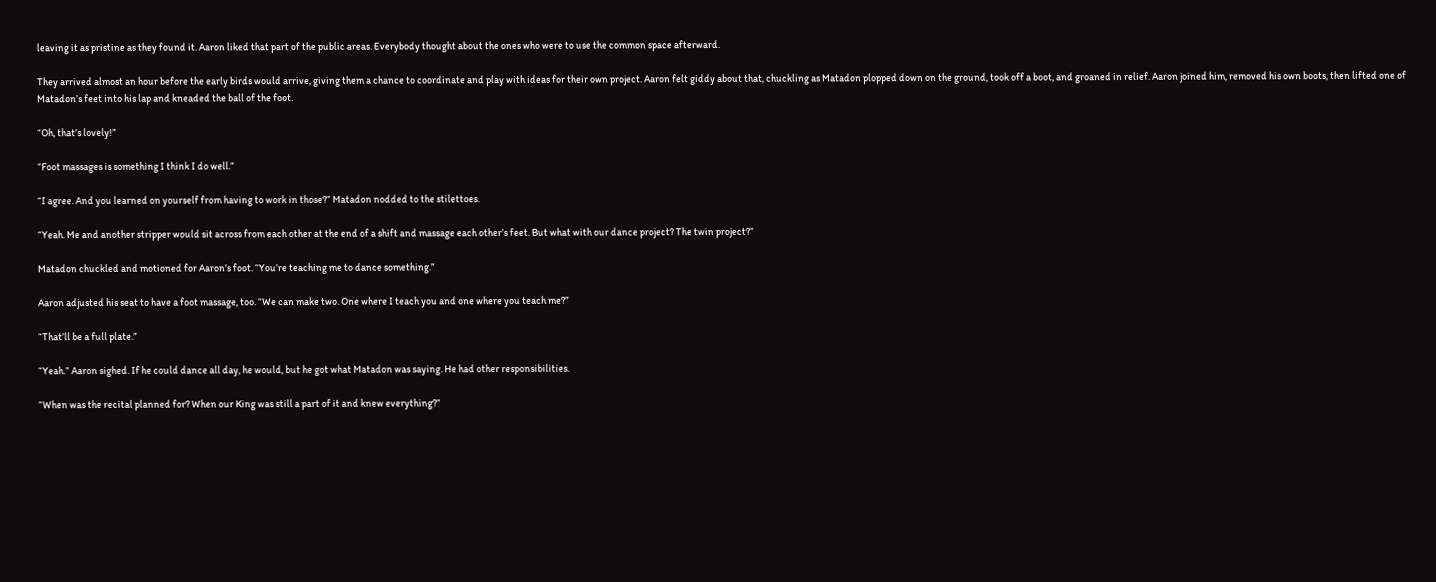leaving it as pristine as they found it. Aaron liked that part of the public areas. Everybody thought about the ones who were to use the common space afterward.

They arrived almost an hour before the early birds would arrive, giving them a chance to coordinate and play with ideas for their own project. Aaron felt giddy about that, chuckling as Matadon plopped down on the ground, took off a boot, and groaned in relief. Aaron joined him, removed his own boots, then lifted one of Matadon’s feet into his lap and kneaded the ball of the foot.

“Oh, that’s lovely!”

“Foot massages is something I think I do well.”

“I agree. And you learned on yourself from having to work in those?” Matadon nodded to the stilettoes.

“Yeah. Me and another stripper would sit across from each other at the end of a shift and massage each other’s feet. But what with our dance project? The twin project?”

Matadon chuckled and motioned for Aaron’s foot. “You’re teaching me to dance something.”

Aaron adjusted his seat to have a foot massage, too. “We can make two. One where I teach you and one where you teach me?”

“That’ll be a full plate.”

“Yeah.” Aaron sighed. If he could dance all day, he would, but he got what Matadon was saying. He had other responsibilities.

“When was the recital planned for? When our King was still a part of it and knew everything?”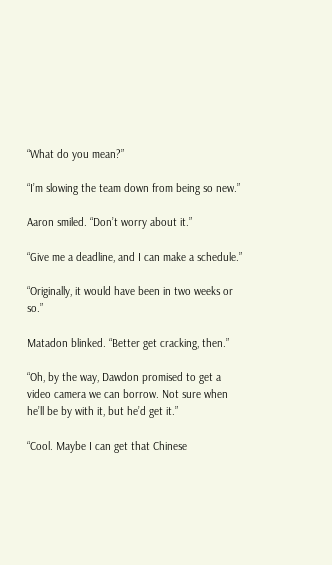“What do you mean?”

“I’m slowing the team down from being so new.”

Aaron smiled. “Don’t worry about it.”

“Give me a deadline, and I can make a schedule.”

“Originally, it would have been in two weeks or so.”

Matadon blinked. “Better get cracking, then.”

“Oh, by the way, Dawdon promised to get a video camera we can borrow. Not sure when he’ll be by with it, but he’d get it.”

“Cool. Maybe I can get that Chinese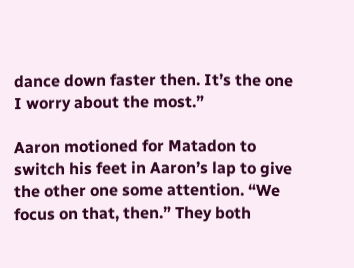dance down faster then. It’s the one I worry about the most.”

Aaron motioned for Matadon to switch his feet in Aaron’s lap to give the other one some attention. “We focus on that, then.” They both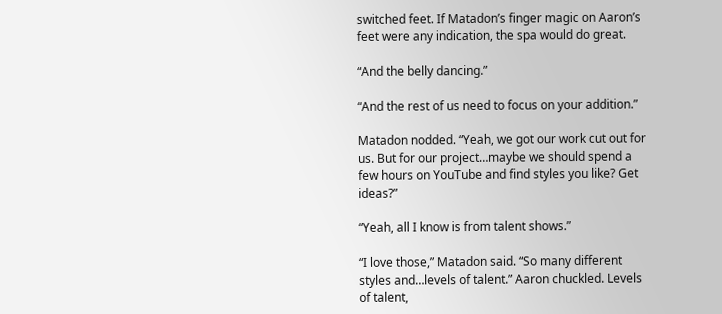switched feet. If Matadon’s finger magic on Aaron’s feet were any indication, the spa would do great.

“And the belly dancing.”

“And the rest of us need to focus on your addition.”

Matadon nodded. “Yeah, we got our work cut out for us. But for our project…maybe we should spend a few hours on YouTube and find styles you like? Get ideas?”

“Yeah, all I know is from talent shows.”

“I love those,” Matadon said. “So many different styles and…levels of talent.” Aaron chuckled. Levels of talent,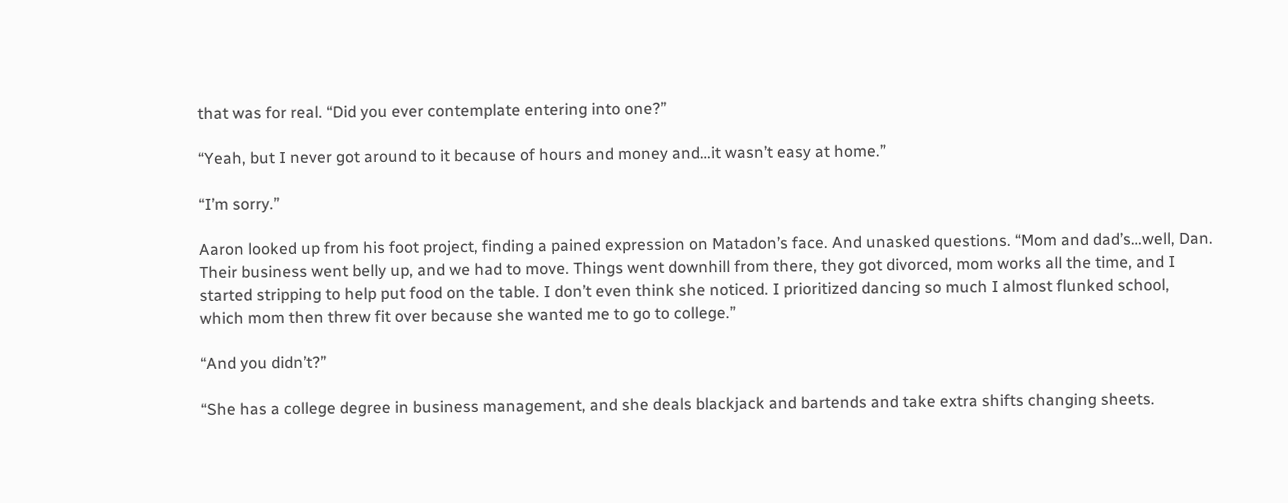that was for real. “Did you ever contemplate entering into one?”

“Yeah, but I never got around to it because of hours and money and…it wasn’t easy at home.”

“I’m sorry.”

Aaron looked up from his foot project, finding a pained expression on Matadon’s face. And unasked questions. “Mom and dad’s…well, Dan. Their business went belly up, and we had to move. Things went downhill from there, they got divorced, mom works all the time, and I started stripping to help put food on the table. I don’t even think she noticed. I prioritized dancing so much I almost flunked school, which mom then threw fit over because she wanted me to go to college.”

“And you didn’t?”

“She has a college degree in business management, and she deals blackjack and bartends and take extra shifts changing sheets.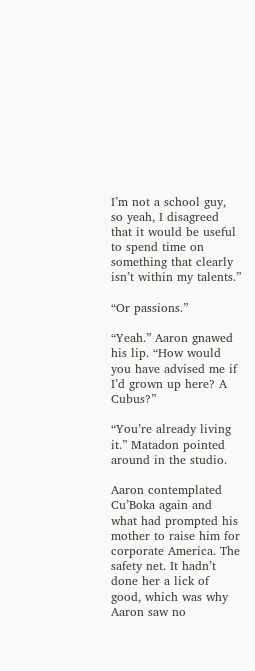I’m not a school guy, so yeah, I disagreed that it would be useful to spend time on something that clearly isn’t within my talents.”

“Or passions.”

“Yeah.” Aaron gnawed his lip. “How would you have advised me if I’d grown up here? A Cubus?”

“You’re already living it.” Matadon pointed around in the studio.

Aaron contemplated Cu’Boka again and what had prompted his mother to raise him for corporate America. The safety net. It hadn’t done her a lick of good, which was why Aaron saw no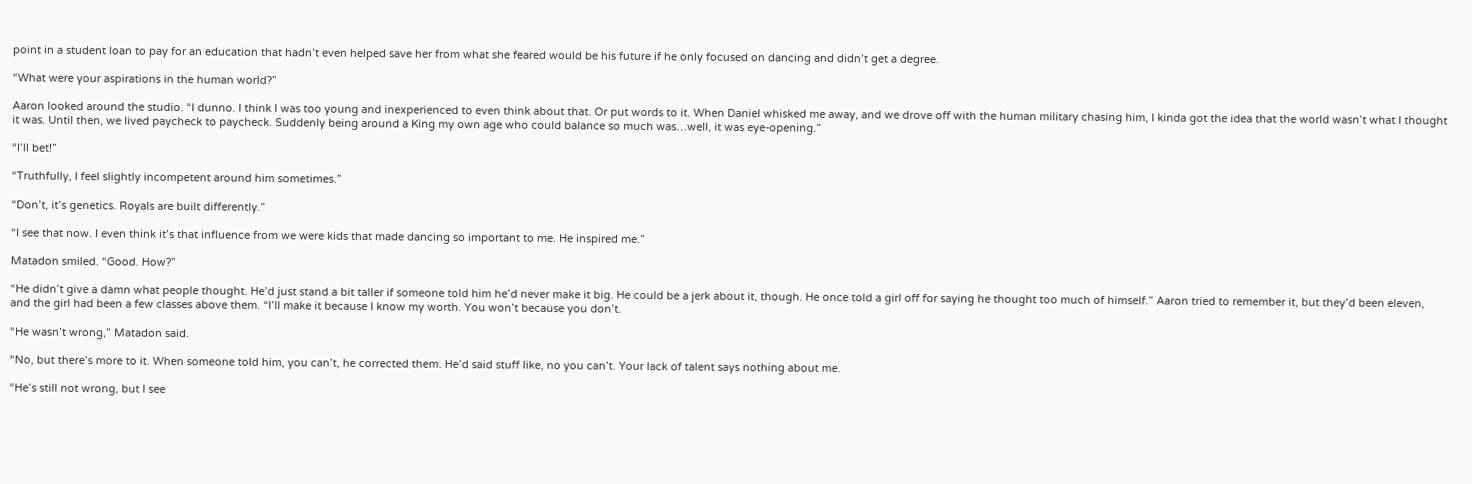point in a student loan to pay for an education that hadn’t even helped save her from what she feared would be his future if he only focused on dancing and didn’t get a degree.

“What were your aspirations in the human world?”

Aaron looked around the studio. “I dunno. I think I was too young and inexperienced to even think about that. Or put words to it. When Daniel whisked me away, and we drove off with the human military chasing him, I kinda got the idea that the world wasn’t what I thought it was. Until then, we lived paycheck to paycheck. Suddenly being around a King my own age who could balance so much was…well, it was eye-opening.”

“I’ll bet!”

“Truthfully, I feel slightly incompetent around him sometimes.”

“Don’t, it’s genetics. Royals are built differently.”

“I see that now. I even think it’s that influence from we were kids that made dancing so important to me. He inspired me.”

Matadon smiled. “Good. How?”

“He didn’t give a damn what people thought. He’d just stand a bit taller if someone told him he’d never make it big. He could be a jerk about it, though. He once told a girl off for saying he thought too much of himself.” Aaron tried to remember it, but they’d been eleven, and the girl had been a few classes above them. “I’ll make it because I know my worth. You won’t because you don’t.

“He wasn’t wrong,” Matadon said.

“No, but there’s more to it. When someone told him, you can’t, he corrected them. He’d said stuff like, no you can’t. Your lack of talent says nothing about me.

“He’s still not wrong, but I see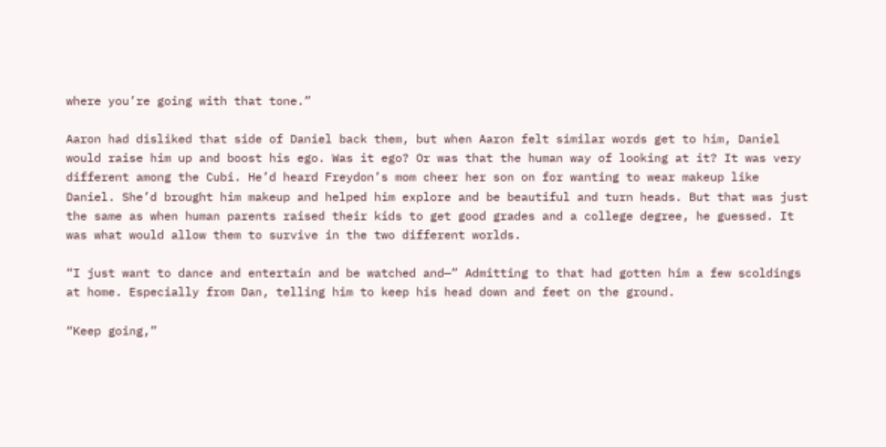where you’re going with that tone.”

Aaron had disliked that side of Daniel back them, but when Aaron felt similar words get to him, Daniel would raise him up and boost his ego. Was it ego? Or was that the human way of looking at it? It was very different among the Cubi. He’d heard Freydon’s mom cheer her son on for wanting to wear makeup like Daniel. She’d brought him makeup and helped him explore and be beautiful and turn heads. But that was just the same as when human parents raised their kids to get good grades and a college degree, he guessed. It was what would allow them to survive in the two different worlds.

“I just want to dance and entertain and be watched and—” Admitting to that had gotten him a few scoldings at home. Especially from Dan, telling him to keep his head down and feet on the ground.

“Keep going,”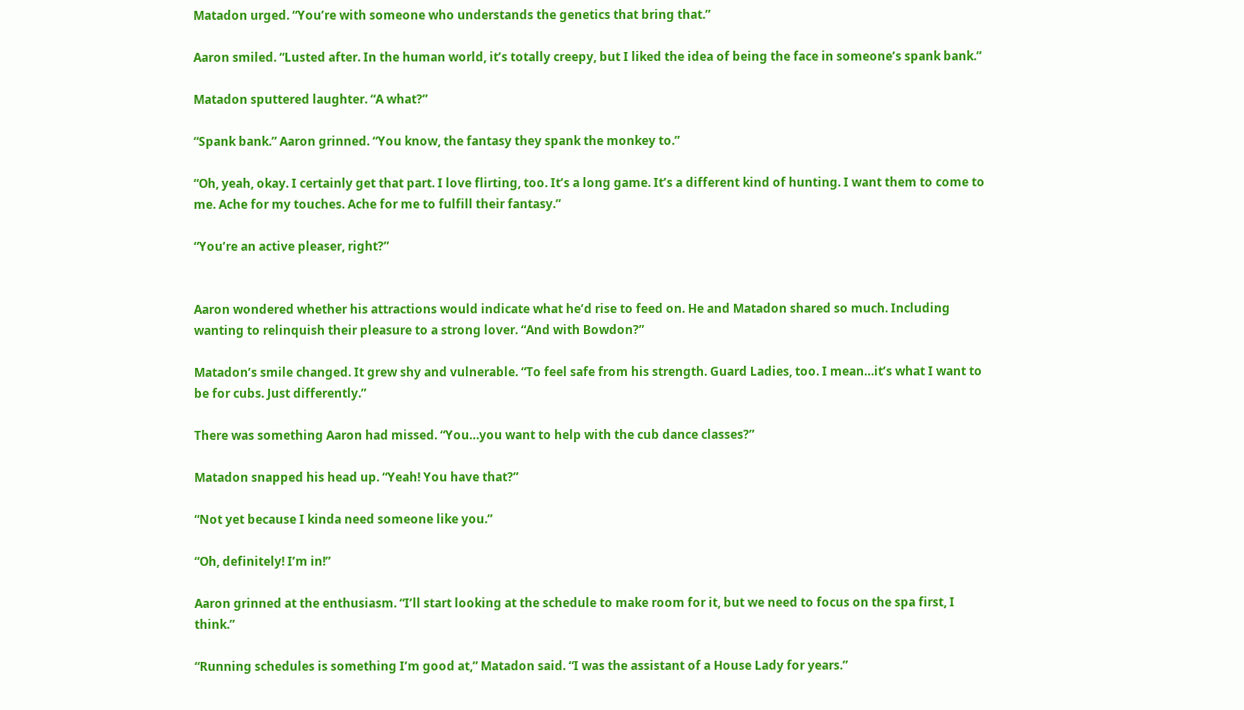Matadon urged. “You’re with someone who understands the genetics that bring that.”

Aaron smiled. “Lusted after. In the human world, it’s totally creepy, but I liked the idea of being the face in someone’s spank bank.”

Matadon sputtered laughter. “A what?”

“Spank bank.” Aaron grinned. “You know, the fantasy they spank the monkey to.”

“Oh, yeah, okay. I certainly get that part. I love flirting, too. It’s a long game. It’s a different kind of hunting. I want them to come to me. Ache for my touches. Ache for me to fulfill their fantasy.”

“You’re an active pleaser, right?”


Aaron wondered whether his attractions would indicate what he’d rise to feed on. He and Matadon shared so much. Including wanting to relinquish their pleasure to a strong lover. “And with Bowdon?”

Matadon’s smile changed. It grew shy and vulnerable. “To feel safe from his strength. Guard Ladies, too. I mean…it’s what I want to be for cubs. Just differently.”

There was something Aaron had missed. “You…you want to help with the cub dance classes?”

Matadon snapped his head up. “Yeah! You have that?”

“Not yet because I kinda need someone like you.”

“Oh, definitely! I’m in!”

Aaron grinned at the enthusiasm. “I’ll start looking at the schedule to make room for it, but we need to focus on the spa first, I think.”

“Running schedules is something I’m good at,” Matadon said. “I was the assistant of a House Lady for years.”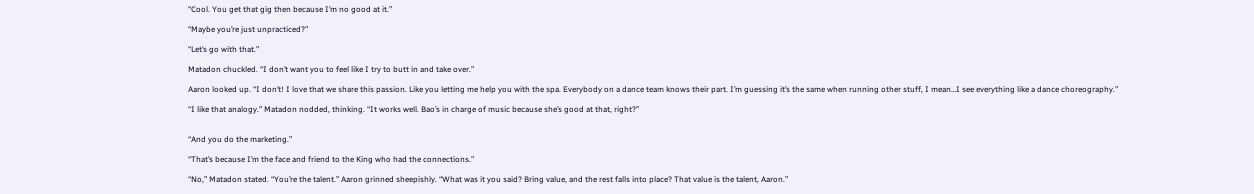“Cool. You get that gig then because I’m no good at it.”

“Maybe you’re just unpracticed?”

“Let’s go with that.”

Matadon chuckled. “I don’t want you to feel like I try to butt in and take over.”

Aaron looked up. “I don’t! I love that we share this passion. Like you letting me help you with the spa. Everybody on a dance team knows their part. I’m guessing it’s the same when running other stuff, I mean…I see everything like a dance choreography.”

“I like that analogy.” Matadon nodded, thinking. “It works well. Bao’s in charge of music because she’s good at that, right?”


“And you do the marketing.”

“That’s because I’m the face and friend to the King who had the connections.”

“No,” Matadon stated. “You’re the talent.” Aaron grinned sheepishly. “What was it you said? Bring value, and the rest falls into place? That value is the talent, Aaron.”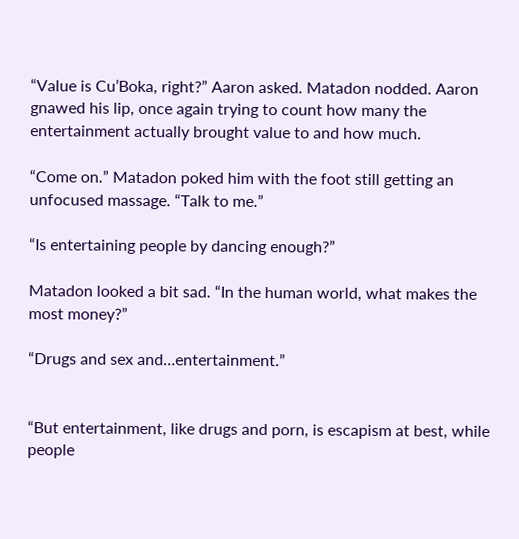“Value is Cu’Boka, right?” Aaron asked. Matadon nodded. Aaron gnawed his lip, once again trying to count how many the entertainment actually brought value to and how much.

“Come on.” Matadon poked him with the foot still getting an unfocused massage. “Talk to me.”

“Is entertaining people by dancing enough?”

Matadon looked a bit sad. “In the human world, what makes the most money?”

“Drugs and sex and…entertainment.”


“But entertainment, like drugs and porn, is escapism at best, while people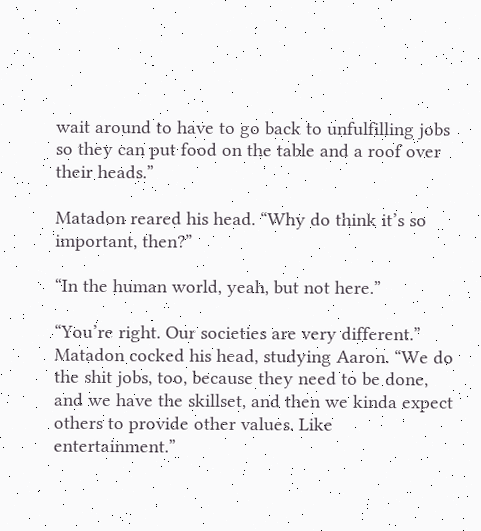wait around to have to go back to unfulfilling jobs so they can put food on the table and a roof over their heads.”

Matadon reared his head. “Why do think it’s so important, then?”

“In the human world, yeah, but not here.”

“You’re right. Our societies are very different.” Matadon cocked his head, studying Aaron. “We do the shit jobs, too, because they need to be done, and we have the skillset, and then we kinda expect others to provide other values. Like entertainment.”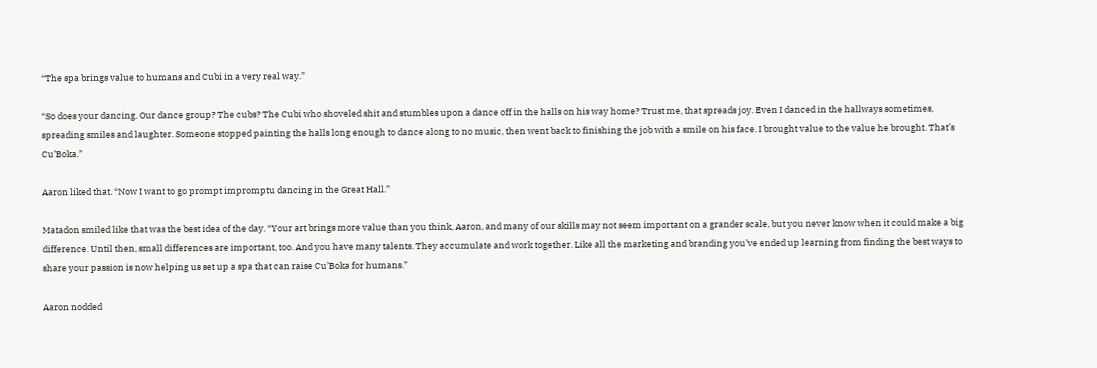“The spa brings value to humans and Cubi in a very real way.”

“So does your dancing. Our dance group? The cubs? The Cubi who shoveled shit and stumbles upon a dance off in the halls on his way home? Trust me, that spreads joy. Even I danced in the hallways sometimes, spreading smiles and laughter. Someone stopped painting the halls long enough to dance along to no music, then went back to finishing the job with a smile on his face. I brought value to the value he brought. That’s Cu’Boka.”

Aaron liked that. “Now I want to go prompt impromptu dancing in the Great Hall.”

Matadon smiled like that was the best idea of the day. “Your art brings more value than you think, Aaron, and many of our skills may not seem important on a grander scale, but you never know when it could make a big difference. Until then, small differences are important, too. And you have many talents. They accumulate and work together. Like all the marketing and branding you’ve ended up learning from finding the best ways to share your passion is now helping us set up a spa that can raise Cu’Boka for humans.”

Aaron nodded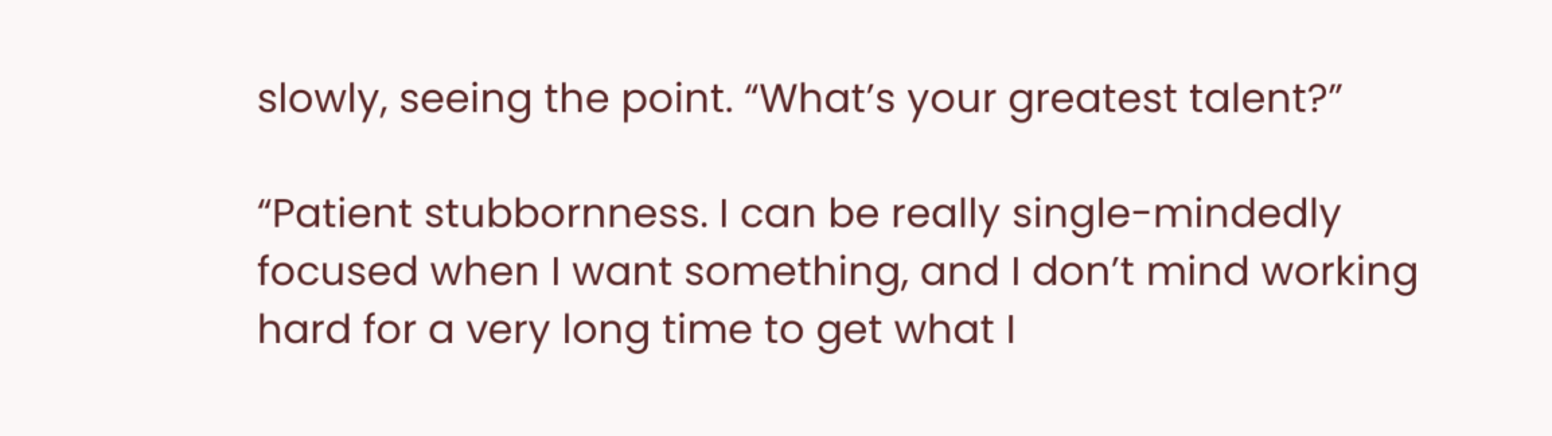slowly, seeing the point. “What’s your greatest talent?”

“Patient stubbornness. I can be really single-mindedly focused when I want something, and I don’t mind working hard for a very long time to get what I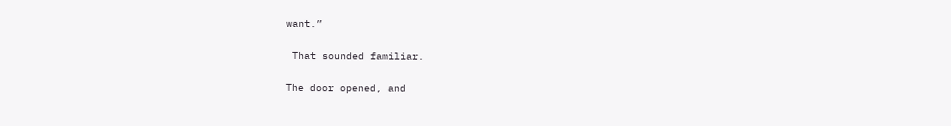want.”

 That sounded familiar.

The door opened, and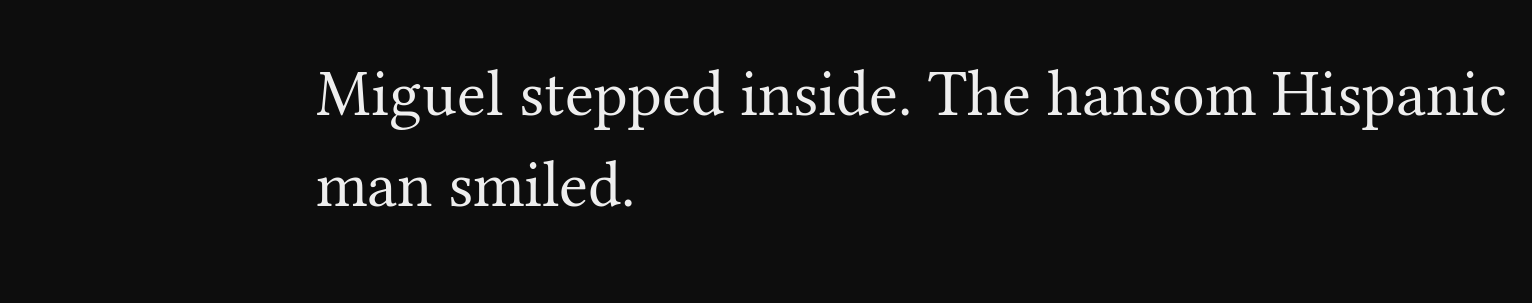Miguel stepped inside. The hansom Hispanic man smiled.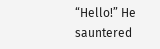“Hello!” He sauntered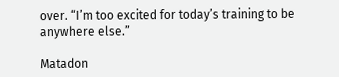over. “I’m too excited for today’s training to be anywhere else.”

Matadon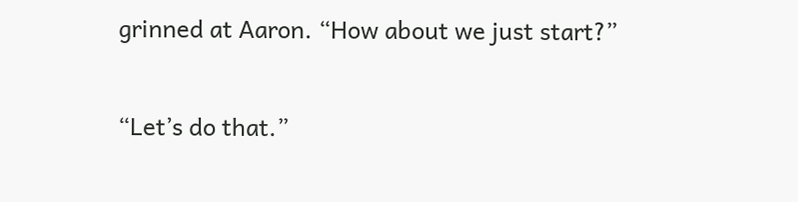grinned at Aaron. “How about we just start?”

“Let’s do that.”